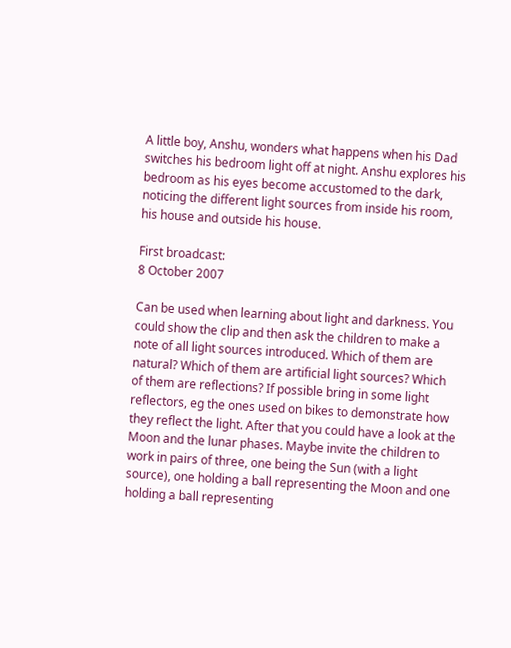A little boy, Anshu, wonders what happens when his Dad switches his bedroom light off at night. Anshu explores his bedroom as his eyes become accustomed to the dark, noticing the different light sources from inside his room, his house and outside his house.

First broadcast:
8 October 2007

Can be used when learning about light and darkness. You could show the clip and then ask the children to make a note of all light sources introduced. Which of them are natural? Which of them are artificial light sources? Which of them are reflections? If possible bring in some light reflectors, eg the ones used on bikes to demonstrate how they reflect the light. After that you could have a look at the Moon and the lunar phases. Maybe invite the children to work in pairs of three, one being the Sun (with a light source), one holding a ball representing the Moon and one holding a ball representing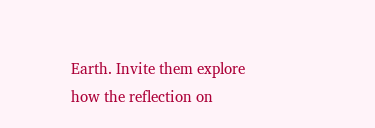Earth. Invite them explore how the reflection on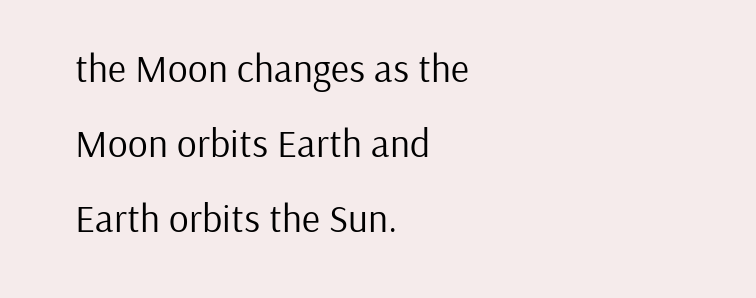the Moon changes as the Moon orbits Earth and Earth orbits the Sun.